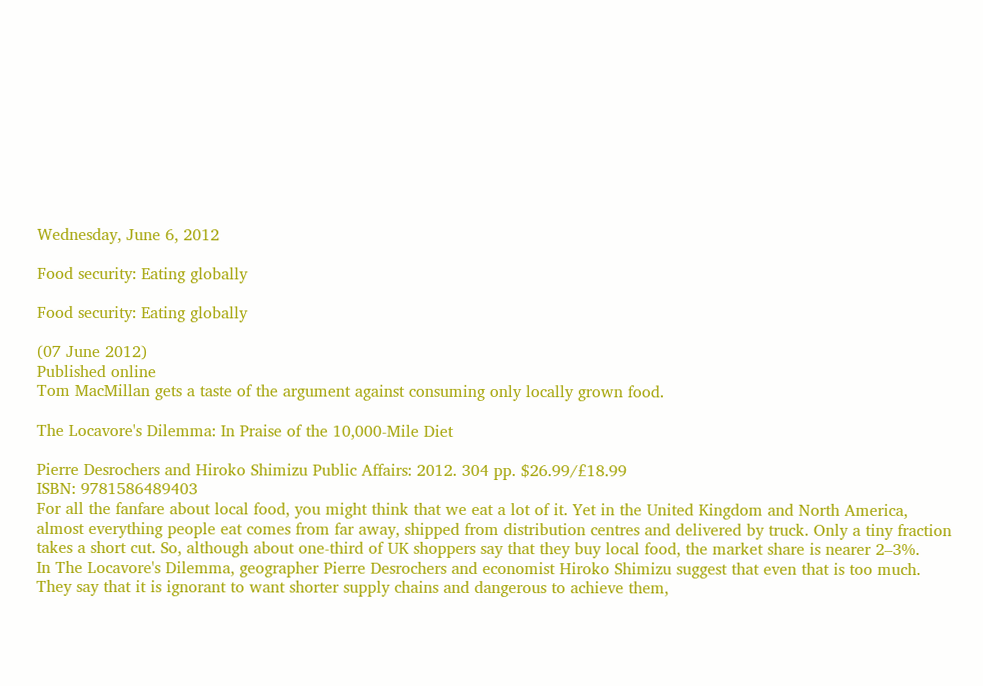Wednesday, June 6, 2012

Food security: Eating globally

Food security: Eating globally

(07 June 2012)
Published online
Tom MacMillan gets a taste of the argument against consuming only locally grown food.

The Locavore's Dilemma: In Praise of the 10,000-Mile Diet

Pierre Desrochers and Hiroko Shimizu Public Affairs: 2012. 304 pp. $26.99/£18.99
ISBN: 9781586489403
For all the fanfare about local food, you might think that we eat a lot of it. Yet in the United Kingdom and North America, almost everything people eat comes from far away, shipped from distribution centres and delivered by truck. Only a tiny fraction takes a short cut. So, although about one-third of UK shoppers say that they buy local food, the market share is nearer 2–3%.
In The Locavore's Dilemma, geographer Pierre Desrochers and economist Hiroko Shimizu suggest that even that is too much. They say that it is ignorant to want shorter supply chains and dangerous to achieve them,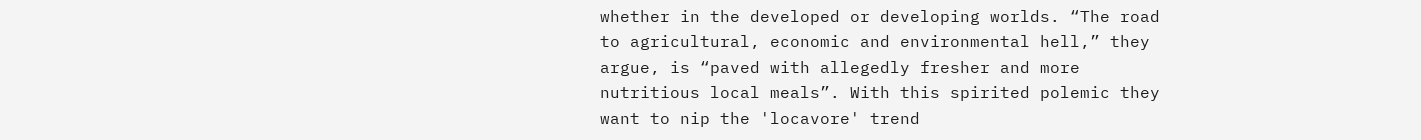whether in the developed or developing worlds. “The road to agricultural, economic and environmental hell,” they argue, is “paved with allegedly fresher and more nutritious local meals”. With this spirited polemic they want to nip the 'locavore' trend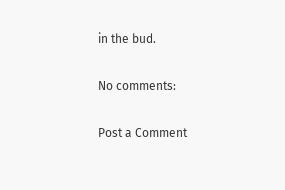in the bud.

No comments:

Post a Comment